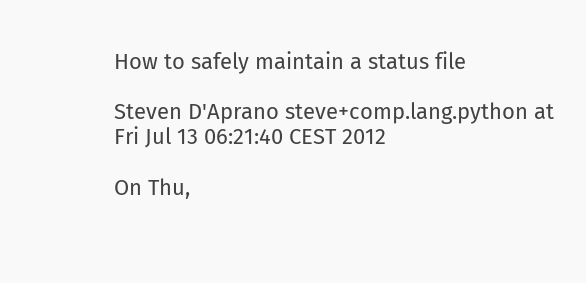How to safely maintain a status file

Steven D'Aprano steve+comp.lang.python at
Fri Jul 13 06:21:40 CEST 2012

On Thu,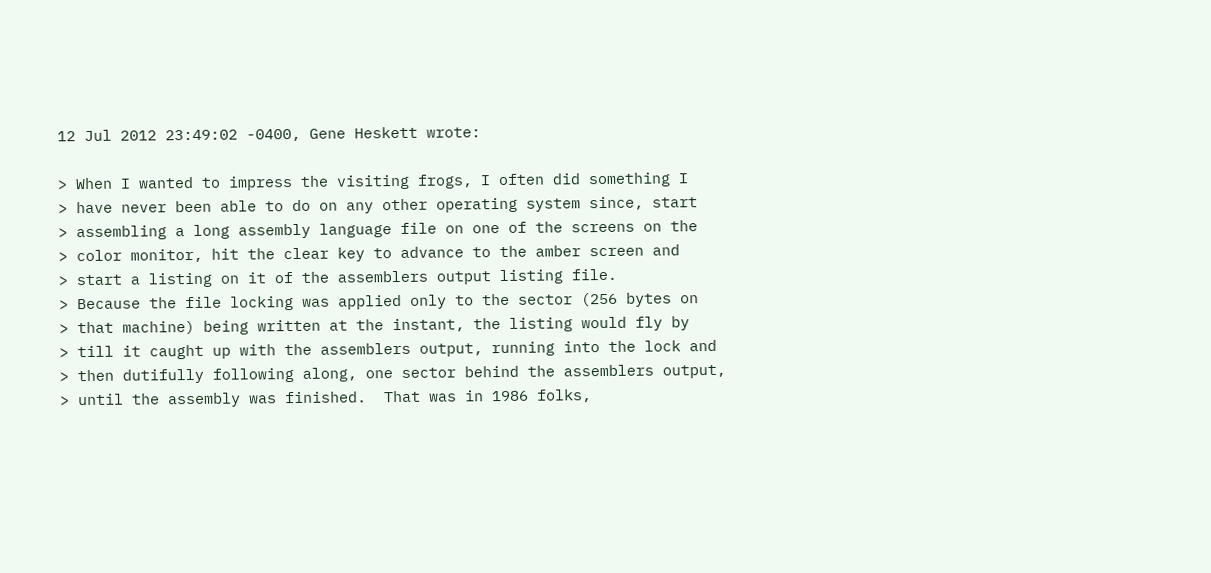12 Jul 2012 23:49:02 -0400, Gene Heskett wrote:

> When I wanted to impress the visiting frogs, I often did something I
> have never been able to do on any other operating system since, start
> assembling a long assembly language file on one of the screens on the
> color monitor, hit the clear key to advance to the amber screen and
> start a listing on it of the assemblers output listing file.
> Because the file locking was applied only to the sector (256 bytes on
> that machine) being written at the instant, the listing would fly by
> till it caught up with the assemblers output, running into the lock and
> then dutifully following along, one sector behind the assemblers output,
> until the assembly was finished.  That was in 1986 folks,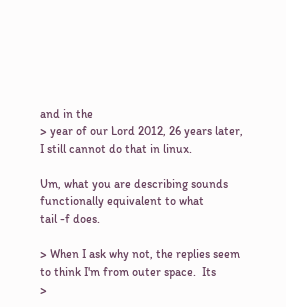and in the
> year of our Lord 2012, 26 years later, I still cannot do that in linux.

Um, what you are describing sounds functionally equivalent to what
tail -f does.

> When I ask why not, the replies seem to think I'm from outer space.  Its
>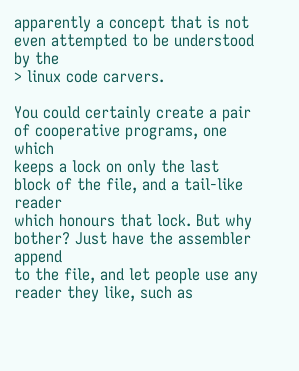apparently a concept that is not even attempted to be understood by the
> linux code carvers.

You could certainly create a pair of cooperative programs, one which
keeps a lock on only the last block of the file, and a tail-like reader
which honours that lock. But why bother? Just have the assembler append
to the file, and let people use any reader they like, such as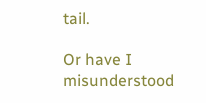tail.

Or have I misunderstood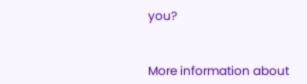you?


More information about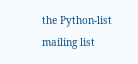the Python-list mailing list